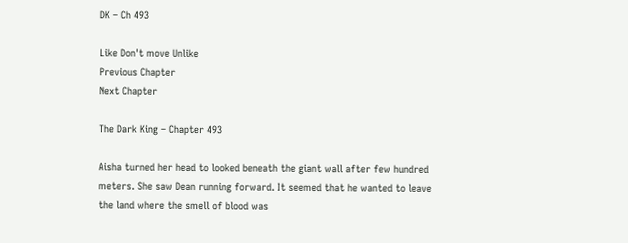DK – Ch 493

Like Don't move Unlike
Previous Chapter
Next Chapter

The Dark King – Chapter 493

Aisha turned her head to looked beneath the giant wall after few hundred meters. She saw Dean running forward. It seemed that he wanted to leave the land where the smell of blood was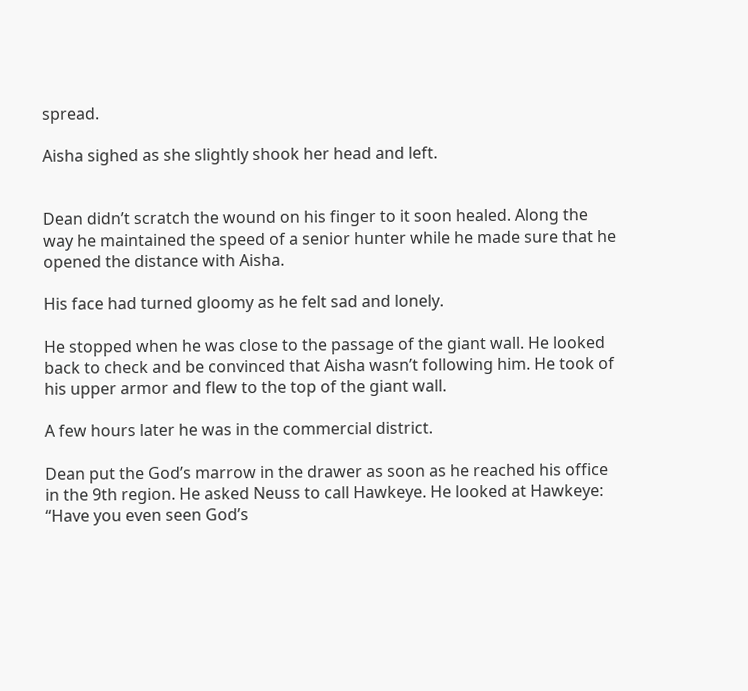spread.

Aisha sighed as she slightly shook her head and left.


Dean didn’t scratch the wound on his finger to it soon healed. Along the way he maintained the speed of a senior hunter while he made sure that he opened the distance with Aisha.

His face had turned gloomy as he felt sad and lonely.

He stopped when he was close to the passage of the giant wall. He looked back to check and be convinced that Aisha wasn’t following him. He took of his upper armor and flew to the top of the giant wall.

A few hours later he was in the commercial district.

Dean put the God’s marrow in the drawer as soon as he reached his office in the 9th region. He asked Neuss to call Hawkeye. He looked at Hawkeye: “Have you even seen God’s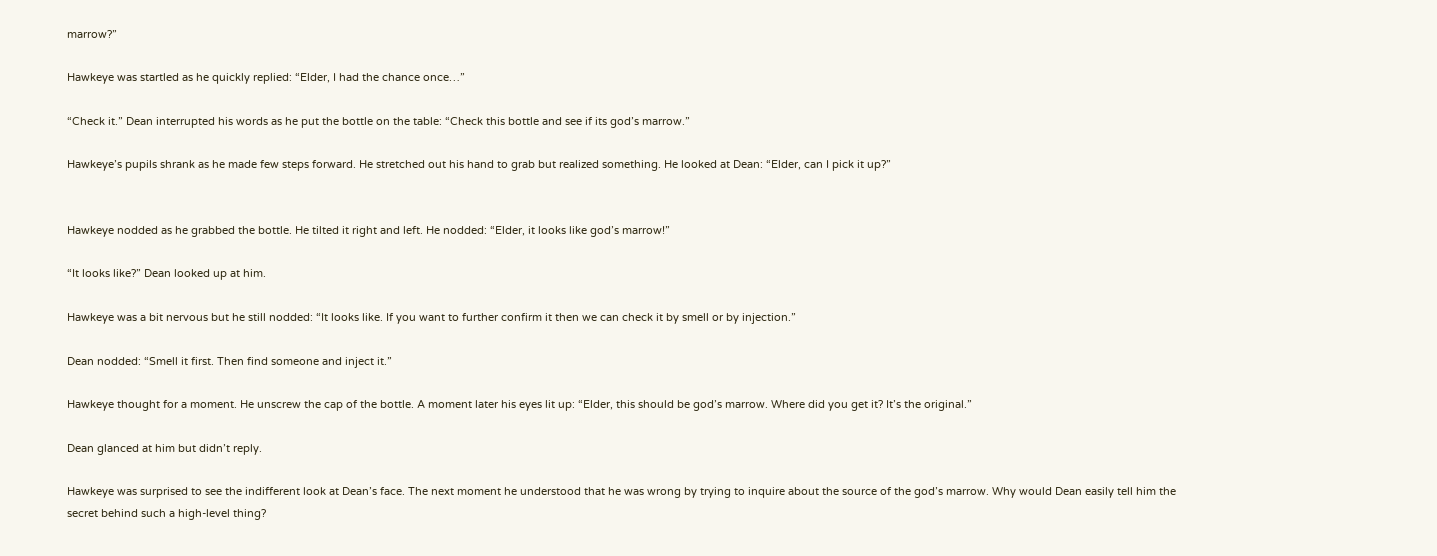marrow?”

Hawkeye was startled as he quickly replied: “Elder, I had the chance once…”

“Check it.” Dean interrupted his words as he put the bottle on the table: “Check this bottle and see if its god’s marrow.”

Hawkeye’s pupils shrank as he made few steps forward. He stretched out his hand to grab but realized something. He looked at Dean: “Elder, can I pick it up?”


Hawkeye nodded as he grabbed the bottle. He tilted it right and left. He nodded: “Elder, it looks like god’s marrow!”

“It looks like?” Dean looked up at him.

Hawkeye was a bit nervous but he still nodded: “It looks like. If you want to further confirm it then we can check it by smell or by injection.”

Dean nodded: “Smell it first. Then find someone and inject it.”

Hawkeye thought for a moment. He unscrew the cap of the bottle. A moment later his eyes lit up: “Elder, this should be god’s marrow. Where did you get it? It’s the original.”

Dean glanced at him but didn’t reply.

Hawkeye was surprised to see the indifferent look at Dean’s face. The next moment he understood that he was wrong by trying to inquire about the source of the god’s marrow. Why would Dean easily tell him the secret behind such a high-level thing?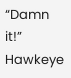“Damn it!” Hawkeye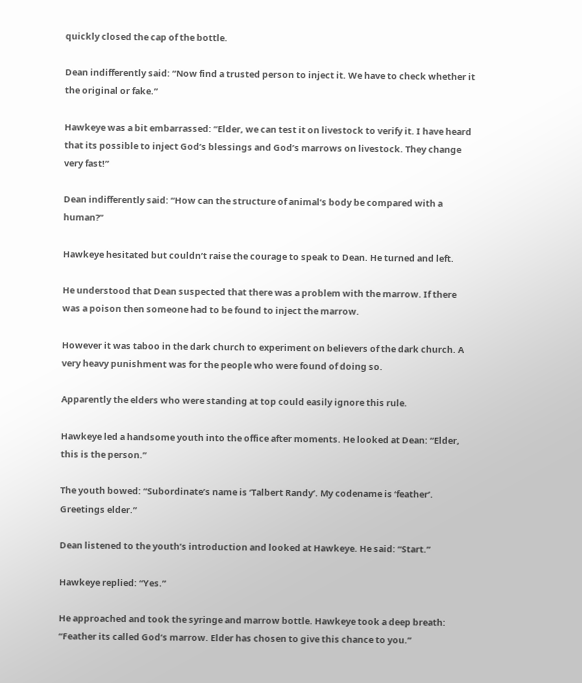quickly closed the cap of the bottle.

Dean indifferently said: “Now find a trusted person to inject it. We have to check whether it the original or fake.”

Hawkeye was a bit embarrassed: “Elder, we can test it on livestock to verify it. I have heard that its possible to inject God’s blessings and God’s marrows on livestock. They change very fast!”

Dean indifferently said: “How can the structure of animal’s body be compared with a human?”

Hawkeye hesitated but couldn’t raise the courage to speak to Dean. He turned and left.

He understood that Dean suspected that there was a problem with the marrow. If there was a poison then someone had to be found to inject the marrow.

However it was taboo in the dark church to experiment on believers of the dark church. A very heavy punishment was for the people who were found of doing so.

Apparently the elders who were standing at top could easily ignore this rule.

Hawkeye led a handsome youth into the office after moments. He looked at Dean: “Elder, this is the person.”

The youth bowed: “Subordinate’s name is ‘Talbert Randy’. My codename is ‘feather’. Greetings elder.”

Dean listened to the youth’s introduction and looked at Hawkeye. He said: “Start.”

Hawkeye replied: “Yes.”

He approached and took the syringe and marrow bottle. Hawkeye took a deep breath: “Feather its called God’s marrow. Elder has chosen to give this chance to you.”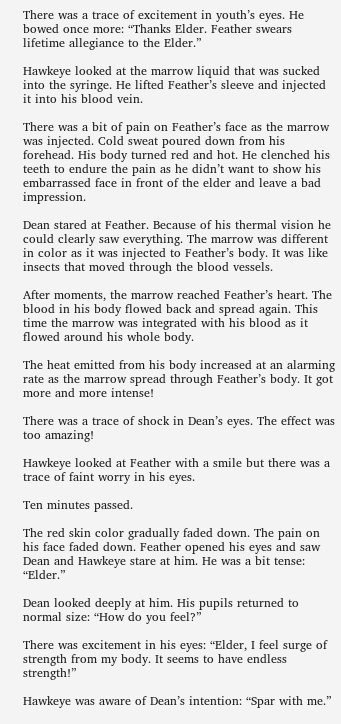There was a trace of excitement in youth’s eyes. He bowed once more: “Thanks Elder. Feather swears lifetime allegiance to the Elder.”

Hawkeye looked at the marrow liquid that was sucked into the syringe. He lifted Feather’s sleeve and injected it into his blood vein.

There was a bit of pain on Feather’s face as the marrow was injected. Cold sweat poured down from his forehead. His body turned red and hot. He clenched his teeth to endure the pain as he didn’t want to show his embarrassed face in front of the elder and leave a bad impression.

Dean stared at Feather. Because of his thermal vision he could clearly saw everything. The marrow was different in color as it was injected to Feather’s body. It was like insects that moved through the blood vessels.

After moments, the marrow reached Feather’s heart. The blood in his body flowed back and spread again. This time the marrow was integrated with his blood as it flowed around his whole body.

The heat emitted from his body increased at an alarming rate as the marrow spread through Feather’s body. It got more and more intense!

There was a trace of shock in Dean’s eyes. The effect was too amazing!

Hawkeye looked at Feather with a smile but there was a trace of faint worry in his eyes.

Ten minutes passed.

The red skin color gradually faded down. The pain on his face faded down. Feather opened his eyes and saw Dean and Hawkeye stare at him. He was a bit tense: “Elder.”

Dean looked deeply at him. His pupils returned to normal size: “How do you feel?”

There was excitement in his eyes: “Elder, I feel surge of strength from my body. It seems to have endless strength!”

Hawkeye was aware of Dean’s intention: “Spar with me.”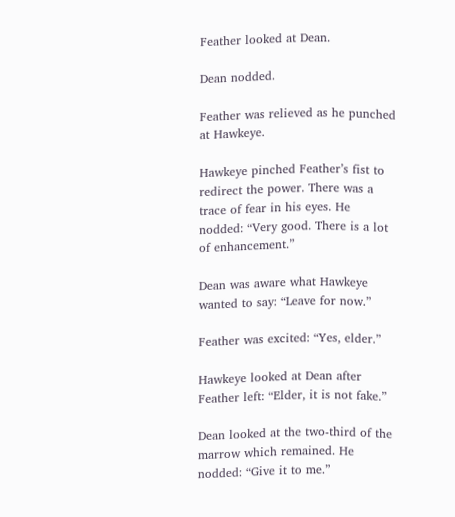Feather looked at Dean.

Dean nodded.

Feather was relieved as he punched at Hawkeye.

Hawkeye pinched Feather’s fist to redirect the power. There was a trace of fear in his eyes. He nodded: “Very good. There is a lot of enhancement.”

Dean was aware what Hawkeye wanted to say: “Leave for now.”

Feather was excited: “Yes, elder.”

Hawkeye looked at Dean after Feather left: “Elder, it is not fake.”

Dean looked at the two-third of the marrow which remained. He nodded: “Give it to me.”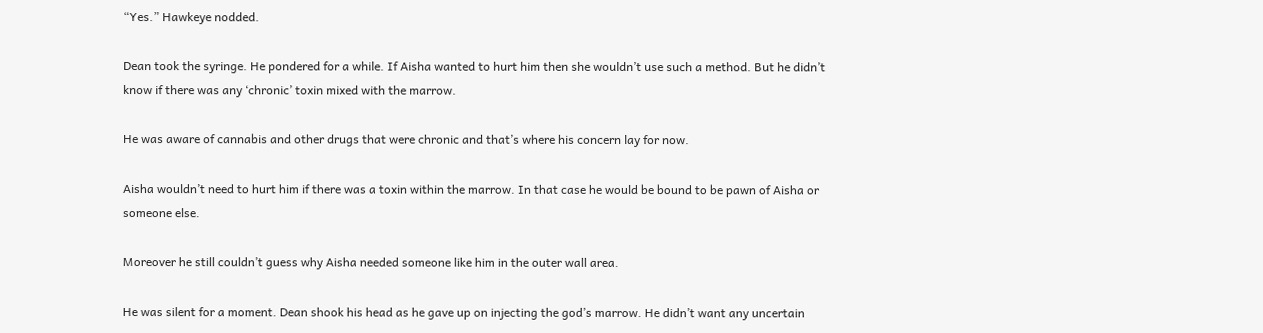“Yes.” Hawkeye nodded.

Dean took the syringe. He pondered for a while. If Aisha wanted to hurt him then she wouldn’t use such a method. But he didn’t know if there was any ‘chronic’ toxin mixed with the marrow.

He was aware of cannabis and other drugs that were chronic and that’s where his concern lay for now.

Aisha wouldn’t need to hurt him if there was a toxin within the marrow. In that case he would be bound to be pawn of Aisha or someone else.

Moreover he still couldn’t guess why Aisha needed someone like him in the outer wall area.

He was silent for a moment. Dean shook his head as he gave up on injecting the god’s marrow. He didn’t want any uncertain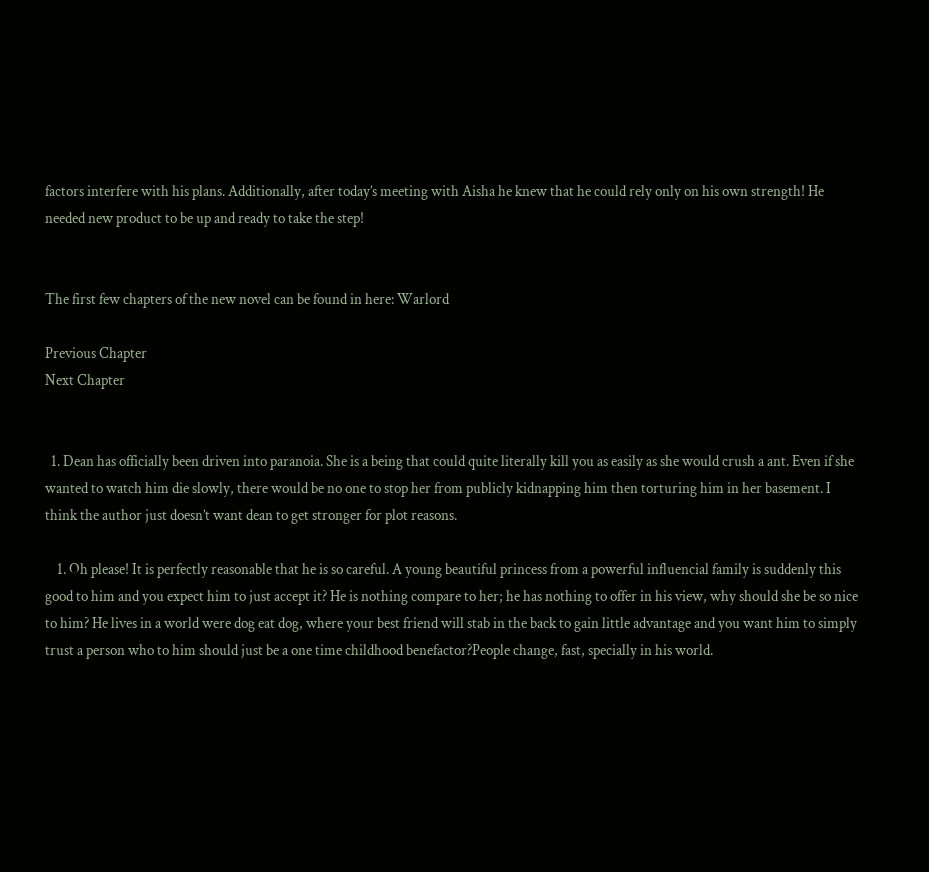factors interfere with his plans. Additionally, after today’s meeting with Aisha he knew that he could rely only on his own strength! He needed new product to be up and ready to take the step!


The first few chapters of the new novel can be found in here: Warlord

Previous Chapter
Next Chapter


  1. Dean has officially been driven into paranoia. She is a being that could quite literally kill you as easily as she would crush a ant. Even if she wanted to watch him die slowly, there would be no one to stop her from publicly kidnapping him then torturing him in her basement. I think the author just doesn’t want dean to get stronger for plot reasons.

    1. Oh please! It is perfectly reasonable that he is so careful. A young beautiful princess from a powerful influencial family is suddenly this good to him and you expect him to just accept it? He is nothing compare to her; he has nothing to offer in his view, why should she be so nice to him? He lives in a world were dog eat dog, where your best friend will stab in the back to gain little advantage and you want him to simply trust a person who to him should just be a one time childhood benefactor?People change, fast, specially in his world.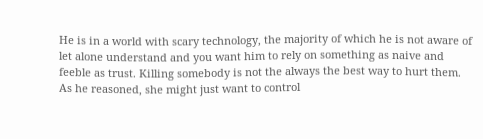He is in a world with scary technology, the majority of which he is not aware of let alone understand and you want him to rely on something as naive and feeble as trust. Killing somebody is not the always the best way to hurt them. As he reasoned, she might just want to control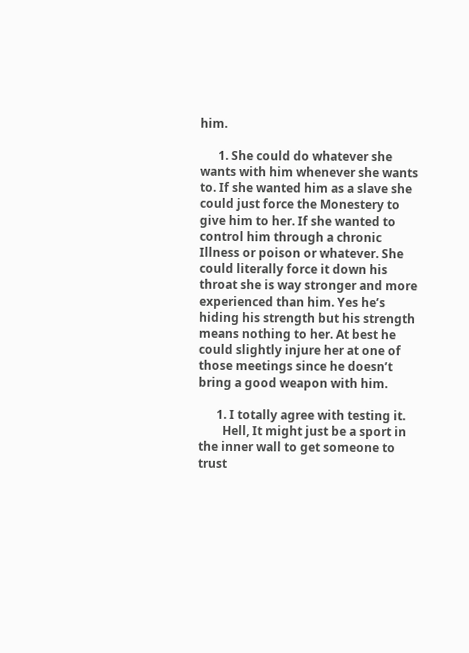him.

      1. She could do whatever she wants with him whenever she wants to. If she wanted him as a slave she could just force the Monestery to give him to her. If she wanted to control him through a chronic Illness or poison or whatever. She could literally force it down his throat she is way stronger and more experienced than him. Yes he’s hiding his strength but his strength means nothing to her. At best he could slightly injure her at one of those meetings since he doesn’t bring a good weapon with him.

      1. I totally agree with testing it.
        Hell, It might just be a sport in the inner wall to get someone to trust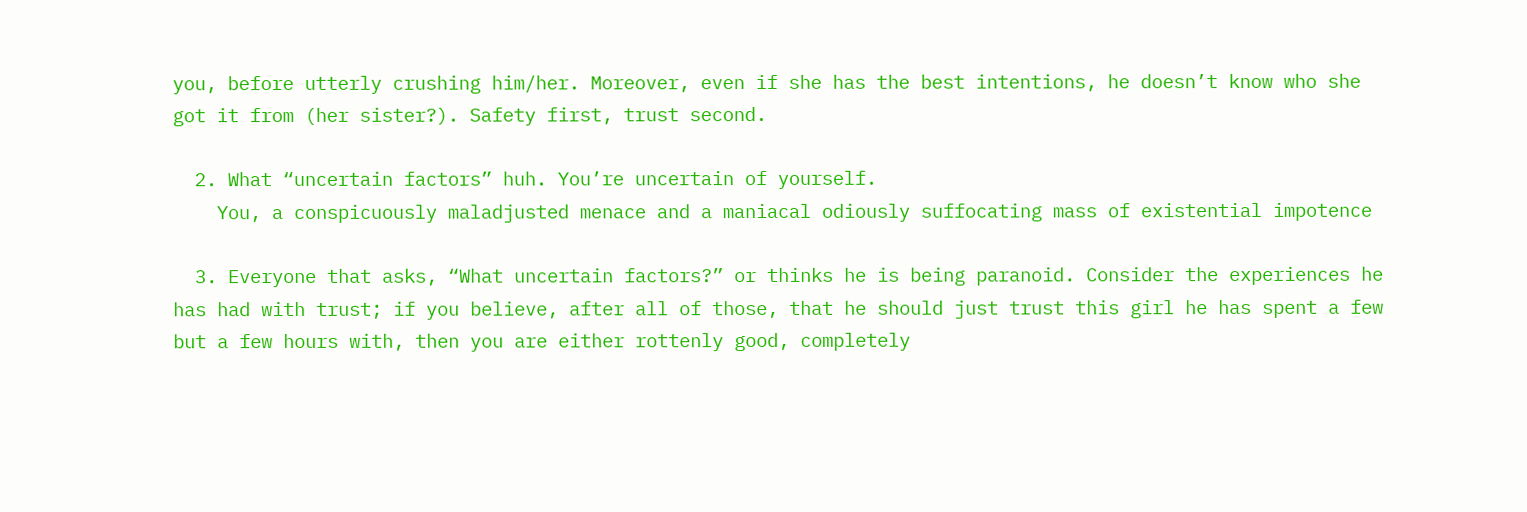you, before utterly crushing him/her. Moreover, even if she has the best intentions, he doesn’t know who she got it from (her sister?). Safety first, trust second.

  2. What “uncertain factors” huh. You’re uncertain of yourself.
    You, a conspicuously maladjusted menace and a maniacal odiously suffocating mass of existential impotence

  3. Everyone that asks, “What uncertain factors?” or thinks he is being paranoid. Consider the experiences he has had with trust; if you believe, after all of those, that he should just trust this girl he has spent a few but a few hours with, then you are either rottenly good, completely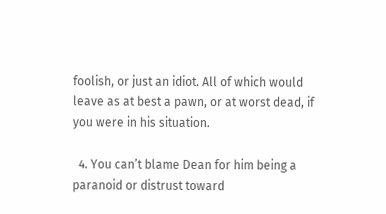foolish, or just an idiot. All of which would leave as at best a pawn, or at worst dead, if you were in his situation.

  4. You can’t blame Dean for him being a paranoid or distrust toward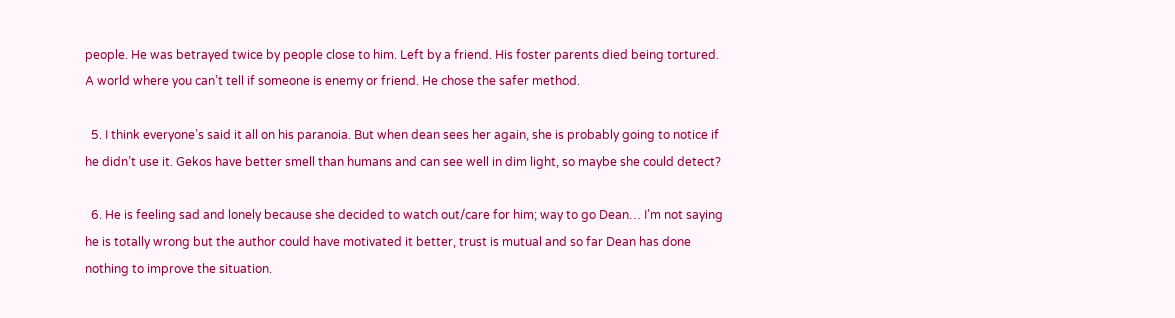people. He was betrayed twice by people close to him. Left by a friend. His foster parents died being tortured. A world where you can’t tell if someone is enemy or friend. He chose the safer method.

  5. I think everyone’s said it all on his paranoia. But when dean sees her again, she is probably going to notice if he didn’t use it. Gekos have better smell than humans and can see well in dim light, so maybe she could detect?

  6. He is feeling sad and lonely because she decided to watch out/care for him; way to go Dean… I’m not saying he is totally wrong but the author could have motivated it better, trust is mutual and so far Dean has done nothing to improve the situation.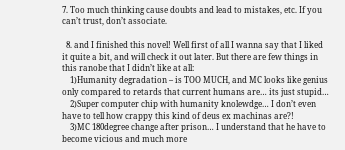7. Too much thinking cause doubts and lead to mistakes, etc. If you can’t trust, don’t associate.

  8. and I finished this novel! Well first of all I wanna say that I liked it quite a bit, and will check it out later. But there are few things in this ranobe that I didn’t like at all:
    1)Humanity degradation – is TOO MUCH, and MC looks like genius only compared to retards that current humans are… its just stupid…
    2)Super computer chip with humanity knolewdge… I don’t even have to tell how crappy this kind of deus ex machinas are?!
    3)MC 180degree change after prison… I understand that he have to become vicious and much more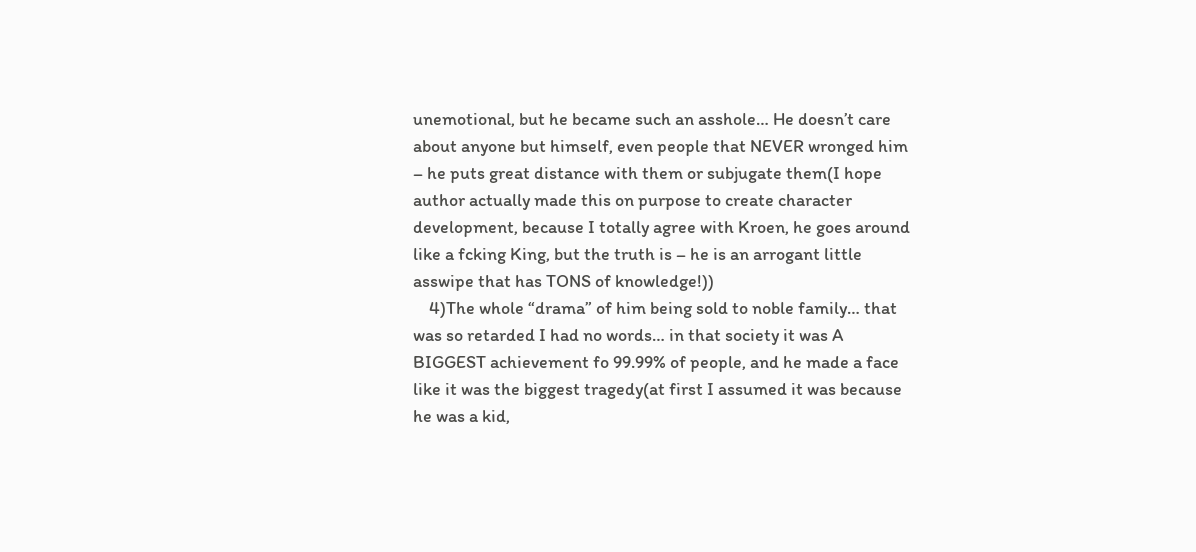unemotional, but he became such an asshole… He doesn’t care about anyone but himself, even people that NEVER wronged him – he puts great distance with them or subjugate them(I hope author actually made this on purpose to create character development, because I totally agree with Kroen, he goes around like a fcking King, but the truth is – he is an arrogant little asswipe that has TONS of knowledge!))
    4)The whole “drama” of him being sold to noble family… that was so retarded I had no words… in that society it was A BIGGEST achievement fo 99.99% of people, and he made a face like it was the biggest tragedy(at first I assumed it was because he was a kid,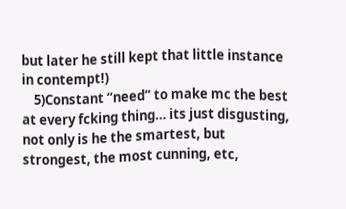but later he still kept that little instance in contempt!)
    5)Constant “need” to make mc the best at every fcking thing… its just disgusting, not only is he the smartest, but strongest, the most cunning, etc,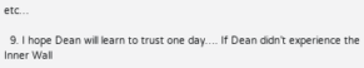etc…

  9. I hope Dean will learn to trust one day…. If Dean didn’t experience the Inner Wall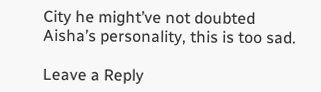City he might’ve not doubted Aisha’s personality, this is too sad.

Leave a Reply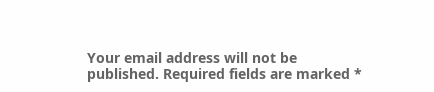Your email address will not be published. Required fields are marked *